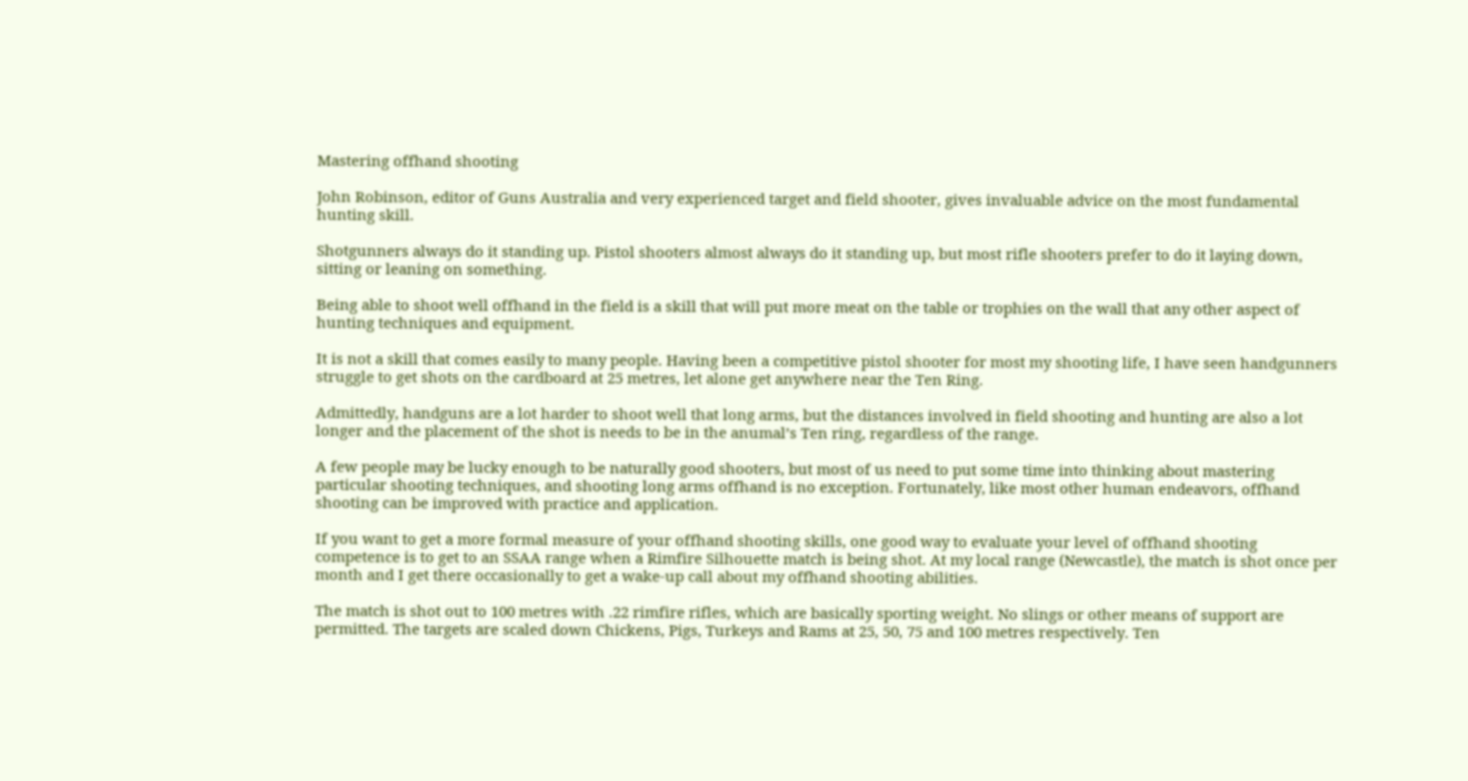Mastering offhand shooting

John Robinson, editor of Guns Australia and very experienced target and field shooter, gives invaluable advice on the most fundamental hunting skill.

Shotgunners always do it standing up. Pistol shooters almost always do it standing up, but most rifle shooters prefer to do it laying down, sitting or leaning on something.

Being able to shoot well offhand in the field is a skill that will put more meat on the table or trophies on the wall that any other aspect of hunting techniques and equipment.

It is not a skill that comes easily to many people. Having been a competitive pistol shooter for most my shooting life, I have seen handgunners struggle to get shots on the cardboard at 25 metres, let alone get anywhere near the Ten Ring.

Admittedly, handguns are a lot harder to shoot well that long arms, but the distances involved in field shooting and hunting are also a lot longer and the placement of the shot is needs to be in the anumal’s Ten ring, regardless of the range.

A few people may be lucky enough to be naturally good shooters, but most of us need to put some time into thinking about mastering particular shooting techniques, and shooting long arms offhand is no exception. Fortunately, like most other human endeavors, offhand shooting can be improved with practice and application.

If you want to get a more formal measure of your offhand shooting skills, one good way to evaluate your level of offhand shooting competence is to get to an SSAA range when a Rimfire Silhouette match is being shot. At my local range (Newcastle), the match is shot once per month and I get there occasionally to get a wake-up call about my offhand shooting abilities.

The match is shot out to 100 metres with .22 rimfire rifles, which are basically sporting weight. No slings or other means of support are permitted. The targets are scaled down Chickens, Pigs, Turkeys and Rams at 25, 50, 75 and 100 metres respectively. Ten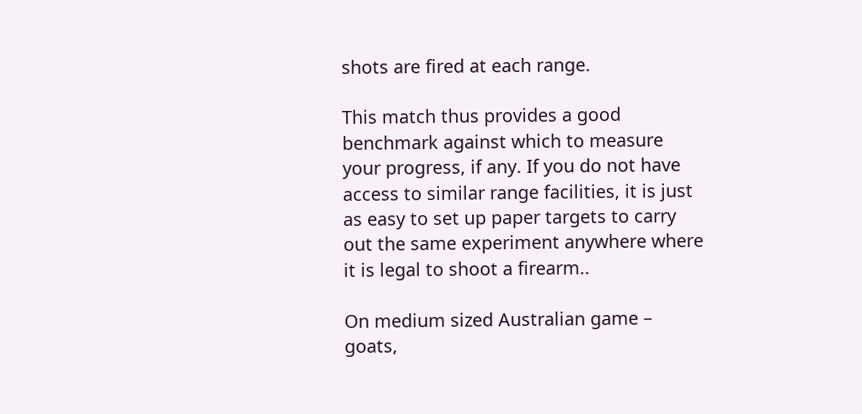shots are fired at each range.

This match thus provides a good benchmark against which to measure your progress, if any. If you do not have access to similar range facilities, it is just as easy to set up paper targets to carry out the same experiment anywhere where it is legal to shoot a firearm..

On medium sized Australian game – goats,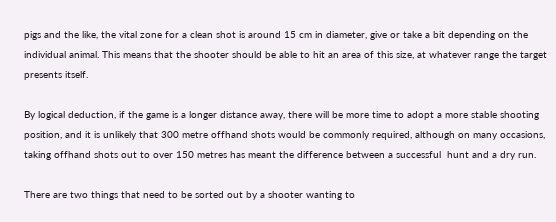pigs and the like, the vital zone for a clean shot is around 15 cm in diameter, give or take a bit depending on the individual animal. This means that the shooter should be able to hit an area of this size, at whatever range the target presents itself.

By logical deduction, if the game is a longer distance away, there will be more time to adopt a more stable shooting position, and it is unlikely that 300 metre offhand shots would be commonly required, although on many occasions, taking offhand shots out to over 150 metres has meant the difference between a successful  hunt and a dry run.

There are two things that need to be sorted out by a shooter wanting to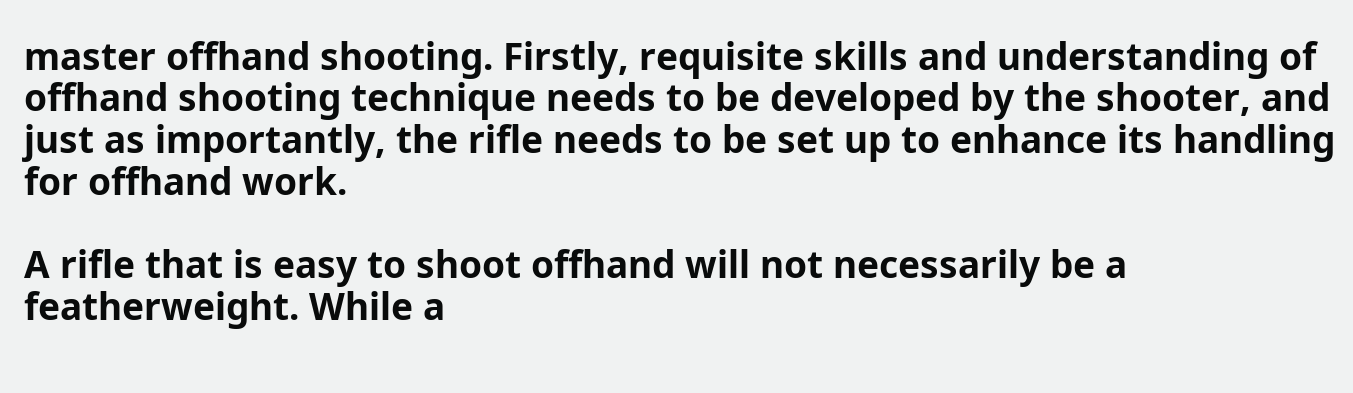master offhand shooting. Firstly, requisite skills and understanding of offhand shooting technique needs to be developed by the shooter, and just as importantly, the rifle needs to be set up to enhance its handling for offhand work.

A rifle that is easy to shoot offhand will not necessarily be a featherweight. While a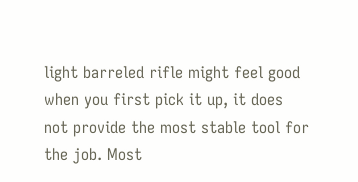light barreled rifle might feel good when you first pick it up, it does not provide the most stable tool for the job. Most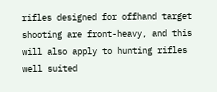rifles designed for offhand target shooting are front-heavy, and this will also apply to hunting rifles well suited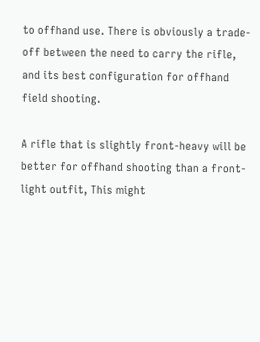to offhand use. There is obviously a trade-off between the need to carry the rifle, and its best configuration for offhand field shooting.

A rifle that is slightly front-heavy will be better for offhand shooting than a front-light outfit, This might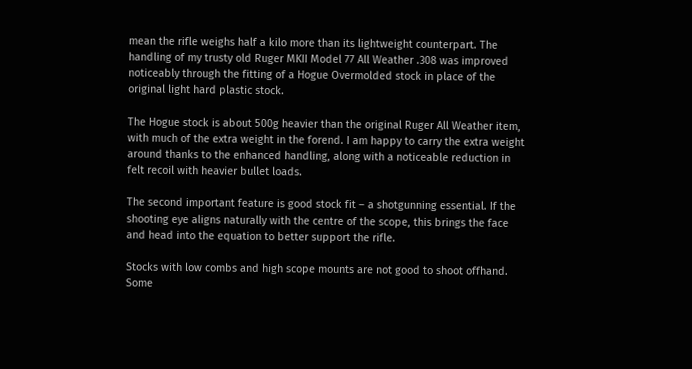mean the rifle weighs half a kilo more than its lightweight counterpart. The handling of my trusty old Ruger MKII Model 77 All Weather .308 was improved noticeably through the fitting of a Hogue Overmolded stock in place of the original light hard plastic stock.

The Hogue stock is about 500g heavier than the original Ruger All Weather item, with much of the extra weight in the forend. I am happy to carry the extra weight around thanks to the enhanced handling, along with a noticeable reduction in felt recoil with heavier bullet loads.

The second important feature is good stock fit – a shotgunning essential. If the shooting eye aligns naturally with the centre of the scope, this brings the face and head into the equation to better support the rifle.

Stocks with low combs and high scope mounts are not good to shoot offhand. Some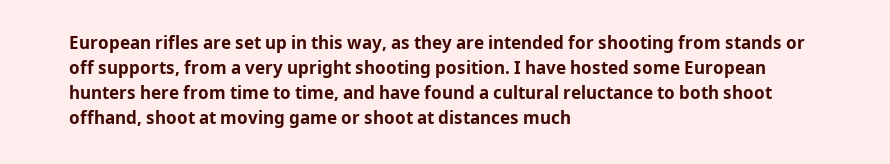European rifles are set up in this way, as they are intended for shooting from stands or off supports, from a very upright shooting position. I have hosted some European hunters here from time to time, and have found a cultural reluctance to both shoot offhand, shoot at moving game or shoot at distances much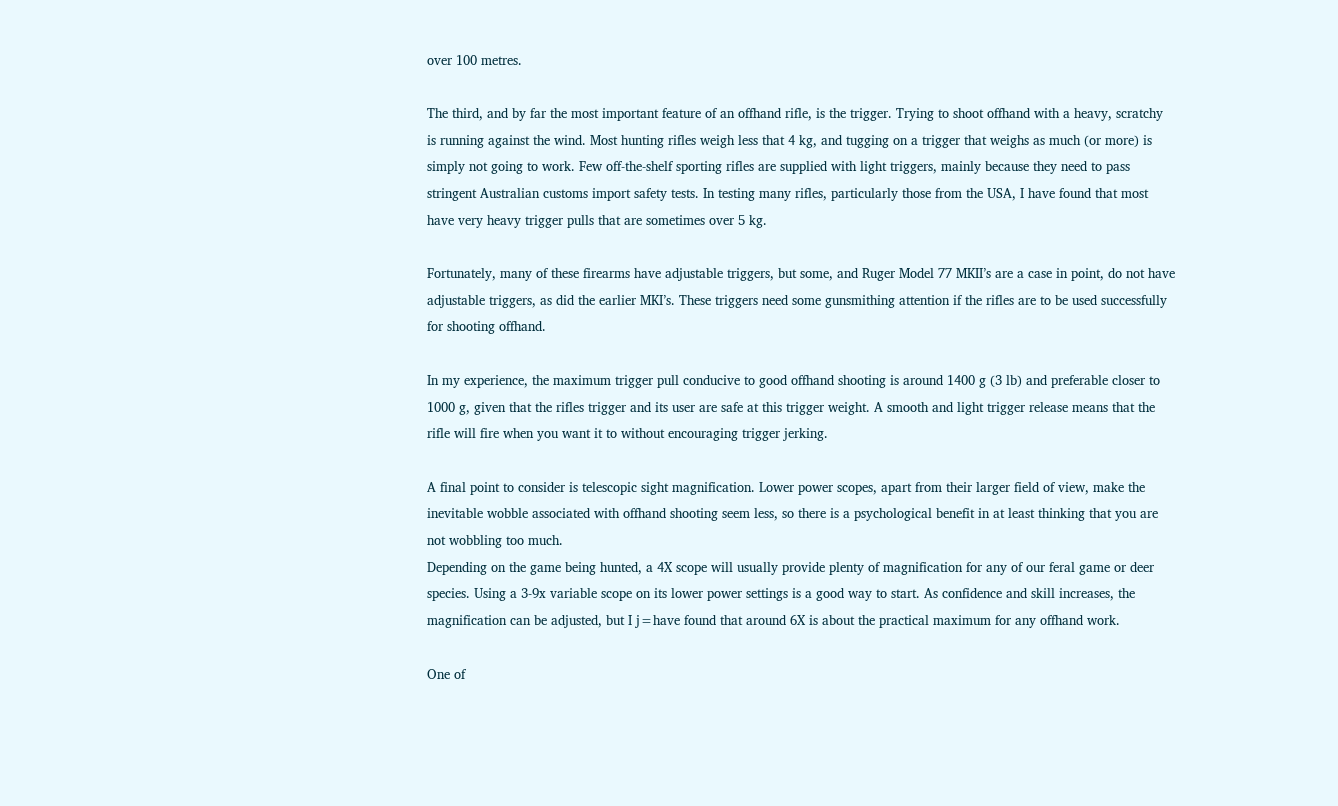over 100 metres.

The third, and by far the most important feature of an offhand rifle, is the trigger. Trying to shoot offhand with a heavy, scratchy is running against the wind. Most hunting rifles weigh less that 4 kg, and tugging on a trigger that weighs as much (or more) is simply not going to work. Few off-the-shelf sporting rifles are supplied with light triggers, mainly because they need to pass stringent Australian customs import safety tests. In testing many rifles, particularly those from the USA, I have found that most have very heavy trigger pulls that are sometimes over 5 kg.

Fortunately, many of these firearms have adjustable triggers, but some, and Ruger Model 77 MKII’s are a case in point, do not have adjustable triggers, as did the earlier MKI’s. These triggers need some gunsmithing attention if the rifles are to be used successfully for shooting offhand.

In my experience, the maximum trigger pull conducive to good offhand shooting is around 1400 g (3 lb) and preferable closer to 1000 g, given that the rifles trigger and its user are safe at this trigger weight. A smooth and light trigger release means that the rifle will fire when you want it to without encouraging trigger jerking.

A final point to consider is telescopic sight magnification. Lower power scopes, apart from their larger field of view, make the inevitable wobble associated with offhand shooting seem less, so there is a psychological benefit in at least thinking that you are not wobbling too much.
Depending on the game being hunted, a 4X scope will usually provide plenty of magnification for any of our feral game or deer species. Using a 3-9x variable scope on its lower power settings is a good way to start. As confidence and skill increases, the magnification can be adjusted, but I j=have found that around 6X is about the practical maximum for any offhand work.

One of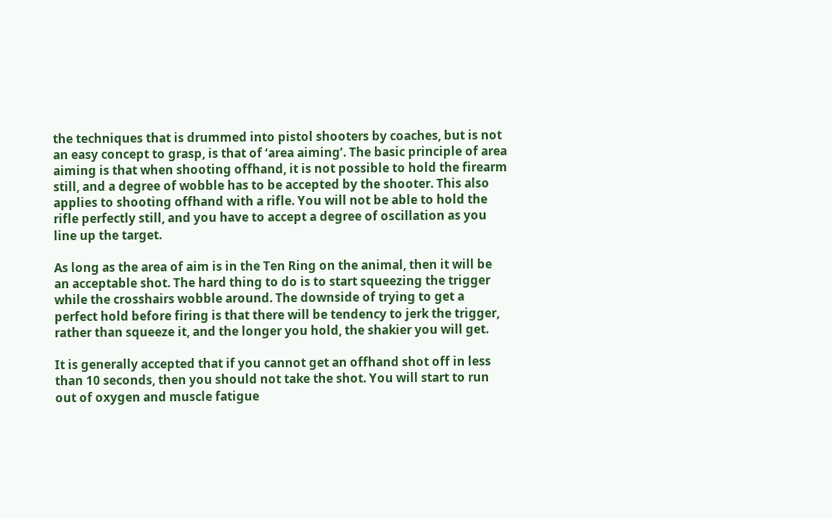the techniques that is drummed into pistol shooters by coaches, but is not an easy concept to grasp, is that of ‘area aiming’. The basic principle of area aiming is that when shooting offhand, it is not possible to hold the firearm still, and a degree of wobble has to be accepted by the shooter. This also applies to shooting offhand with a rifle. You will not be able to hold the rifle perfectly still, and you have to accept a degree of oscillation as you line up the target.

As long as the area of aim is in the Ten Ring on the animal, then it will be an acceptable shot. The hard thing to do is to start squeezing the trigger while the crosshairs wobble around. The downside of trying to get a perfect hold before firing is that there will be tendency to jerk the trigger, rather than squeeze it, and the longer you hold, the shakier you will get.

It is generally accepted that if you cannot get an offhand shot off in less than 10 seconds, then you should not take the shot. You will start to run out of oxygen and muscle fatigue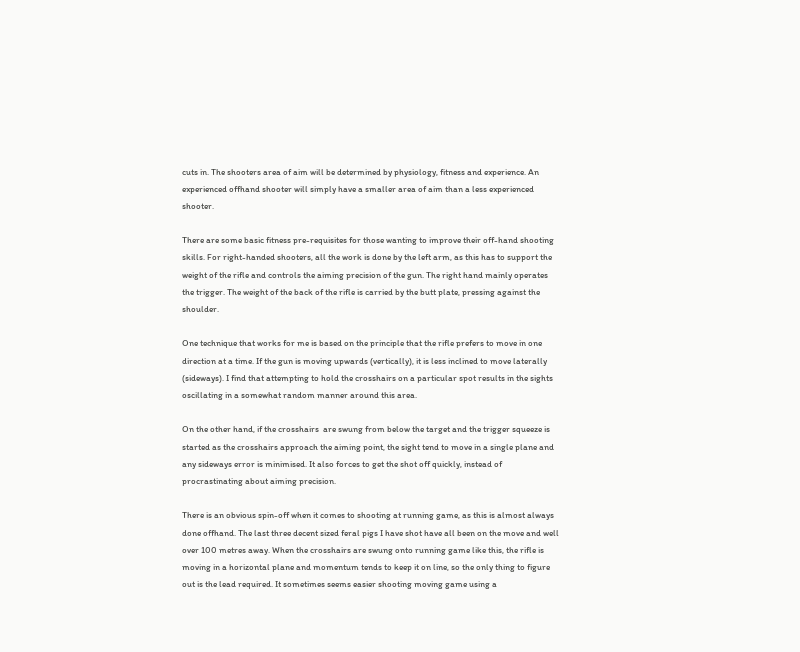cuts in. The shooters area of aim will be determined by physiology, fitness and experience. An experienced offhand shooter will simply have a smaller area of aim than a less experienced shooter.

There are some basic fitness pre-requisites for those wanting to improve their off-hand shooting skills. For right-handed shooters, all the work is done by the left arm, as this has to support the weight of the rifle and controls the aiming precision of the gun. The right hand mainly operates the trigger. The weight of the back of the rifle is carried by the butt plate, pressing against the shoulder.

One technique that works for me is based on the principle that the rifle prefers to move in one direction at a time. If the gun is moving upwards (vertically), it is less inclined to move laterally (sideways). I find that attempting to hold the crosshairs on a particular spot results in the sights oscillating in a somewhat random manner around this area.

On the other hand, if the crosshairs  are swung from below the target and the trigger squeeze is started as the crosshairs approach the aiming point, the sight tend to move in a single plane and any sideways error is minimised. It also forces to get the shot off quickly, instead of procrastinating about aiming precision.

There is an obvious spin-off when it comes to shooting at running game, as this is almost always done offhand. The last three decent sized feral pigs I have shot have all been on the move and well over 100 metres away. When the crosshairs are swung onto running game like this, the rifle is moving in a horizontal plane and momentum tends to keep it on line, so the only thing to figure out is the lead required. It sometimes seems easier shooting moving game using a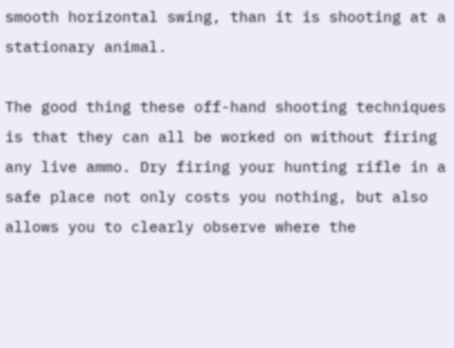smooth horizontal swing, than it is shooting at a stationary animal.

The good thing these off-hand shooting techniques is that they can all be worked on without firing any live ammo. Dry firing your hunting rifle in a safe place not only costs you nothing, but also allows you to clearly observe where the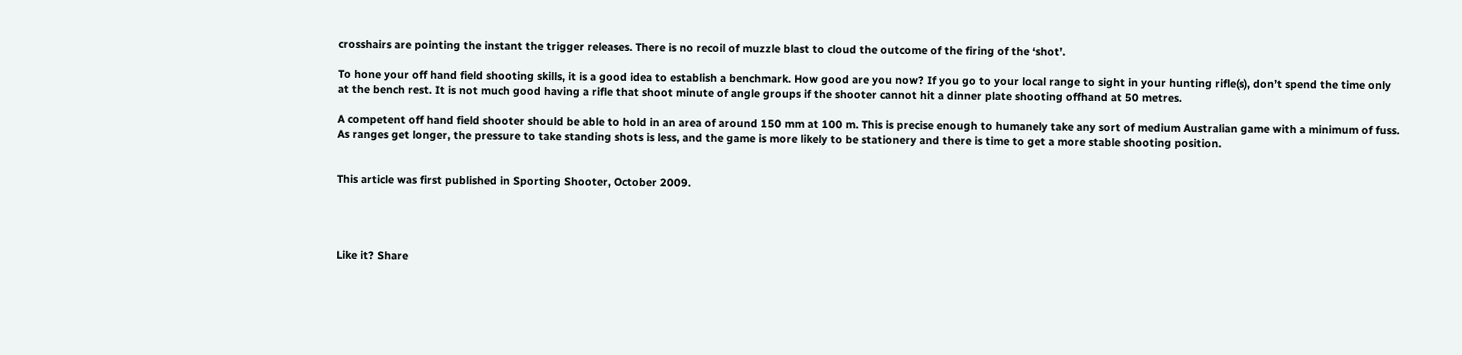crosshairs are pointing the instant the trigger releases. There is no recoil of muzzle blast to cloud the outcome of the firing of the ‘shot’.

To hone your off hand field shooting skills, it is a good idea to establish a benchmark. How good are you now? If you go to your local range to sight in your hunting rifle(s), don’t spend the time only at the bench rest. It is not much good having a rifle that shoot minute of angle groups if the shooter cannot hit a dinner plate shooting offhand at 50 metres.

A competent off hand field shooter should be able to hold in an area of around 150 mm at 100 m. This is precise enough to humanely take any sort of medium Australian game with a minimum of fuss. As ranges get longer, the pressure to take standing shots is less, and the game is more likely to be stationery and there is time to get a more stable shooting position.


This article was first published in Sporting Shooter, October 2009.




Like it? Share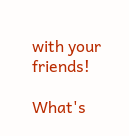with your friends!

What's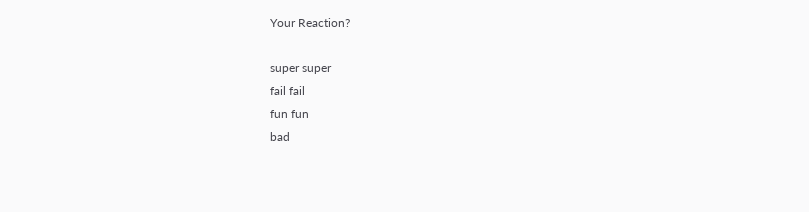Your Reaction?

super super
fail fail
fun fun
bad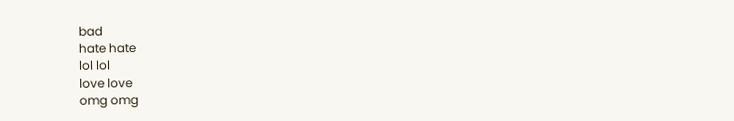bad
hate hate
lol lol
love love
omg omg